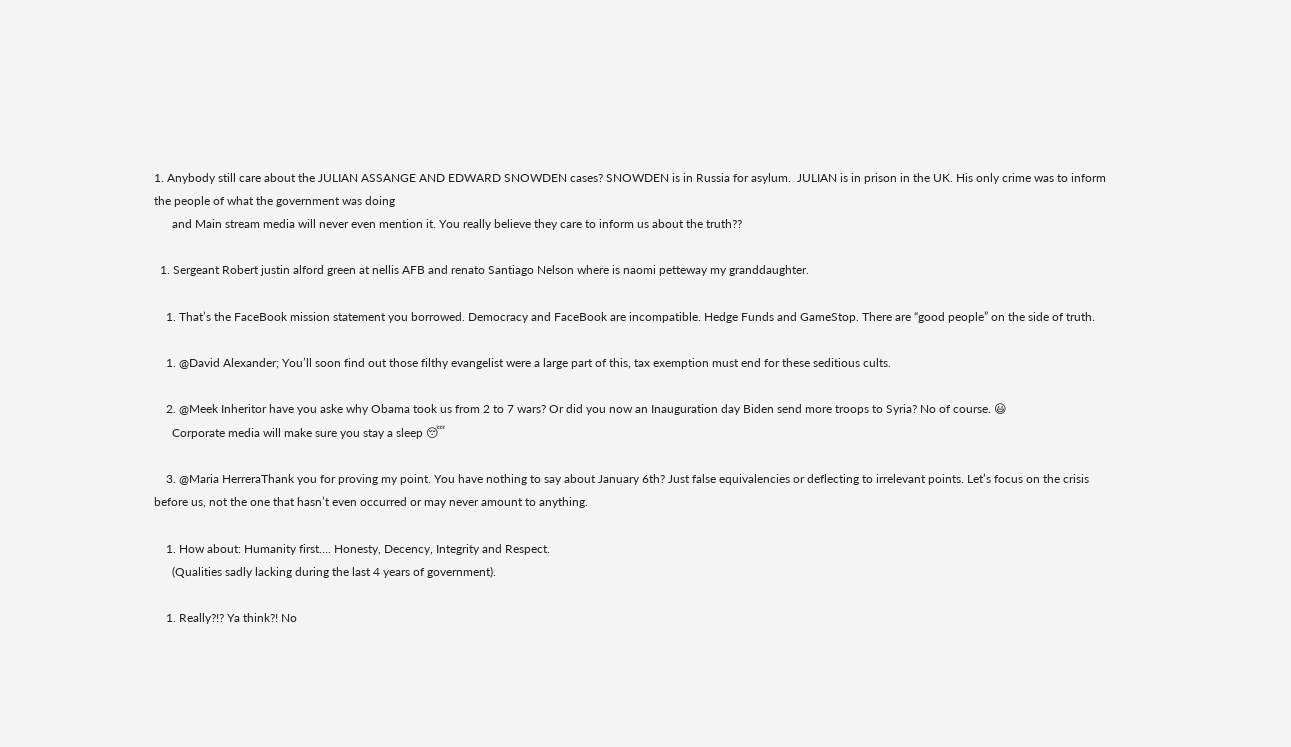1. Anybody still care about the JULIAN ASSANGE AND EDWARD SNOWDEN cases? SNOWDEN is in Russia for asylum.  JULIAN is in prison in the UK. His only crime was to inform the people of what the government was doing
      and Main stream media will never even mention it. You really believe they care to inform us about the truth??

  1. Sergeant Robert justin alford green at nellis AFB and renato Santiago Nelson where is naomi petteway my granddaughter.

    1. That’s the FaceBook mission statement you borrowed. Democracy and FaceBook are incompatible. Hedge Funds and GameStop. There are “good people” on the side of truth.

    1. @David Alexander; You’ll soon find out those filthy evangelist were a large part of this, tax exemption must end for these seditious cults.

    2. @Meek Inheritor have you aske why Obama took us from 2 to 7 wars? Or did you now an Inauguration day Biden send more troops to Syria? No of course. 😃
      Corporate media will make sure you stay a sleep 😴

    3. @Maria HerreraThank you for proving my point. You have nothing to say about January 6th? Just false equivalencies or deflecting to irrelevant points. Let’s focus on the crisis before us, not the one that hasn’t even occurred or may never amount to anything.

    1. How about: Humanity first…. Honesty, Decency, Integrity and Respect.
      (Qualities sadly lacking during the last 4 years of government).

    1. Really?!? Ya think?! No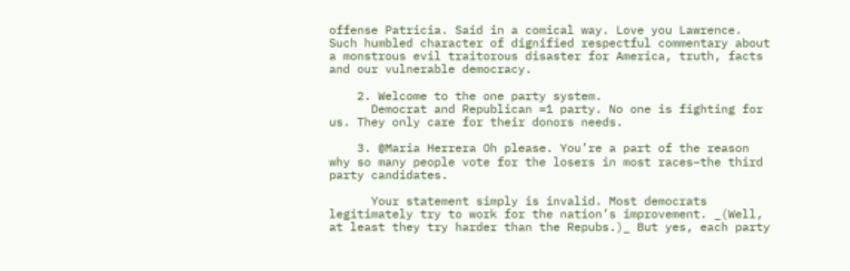offense Patricia. Said in a comical way. Love you Lawrence. Such humbled character of dignified respectful commentary about a monstrous evil traitorous disaster for America, truth, facts and our vulnerable democracy.

    2. Welcome to the one party system.
      Democrat and Republican =1 party. No one is fighting for us. They only care for their donors needs.

    3. @Maria Herrera Oh please. You’re a part of the reason why so many people vote for the losers in most races–the third party candidates.

      Your statement simply is invalid. Most democrats legitimately try to work for the nation’s improvement. _(Well, at least they try harder than the Repubs.)_ But yes, each party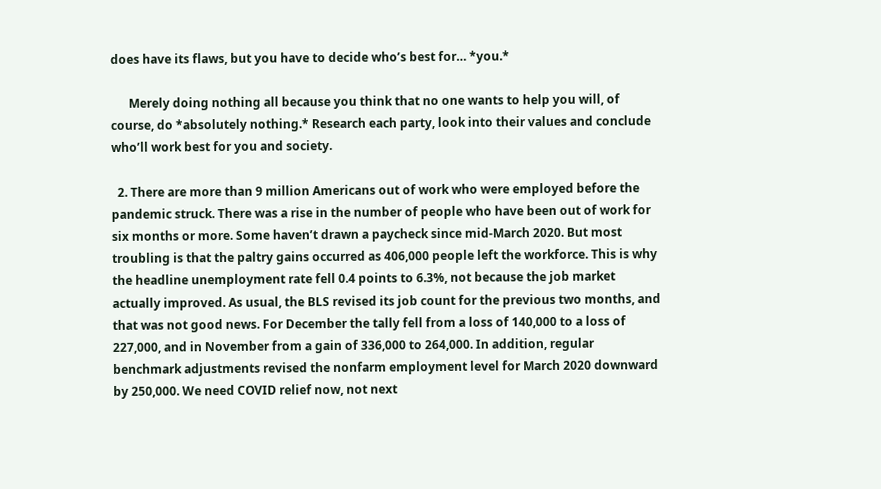does have its flaws, but you have to decide who’s best for… *you.*

      Merely doing nothing all because you think that no one wants to help you will, of course, do *absolutely nothing.* Research each party, look into their values and conclude who’ll work best for you and society.

  2. There are more than 9 million Americans out of work who were employed before the pandemic struck. There was a rise in the number of people who have been out of work for six months or more. Some haven’t drawn a paycheck since mid-March 2020. But most troubling is that the paltry gains occurred as 406,000 people left the workforce. This is why the headline unemployment rate fell 0.4 points to 6.3%, not because the job market actually improved. As usual, the BLS revised its job count for the previous two months, and that was not good news. For December the tally fell from a loss of 140,000 to a loss of 227,000, and in November from a gain of 336,000 to 264,000. In addition, regular benchmark adjustments revised the nonfarm employment level for March 2020 downward by 250,000. We need COVID relief now, not next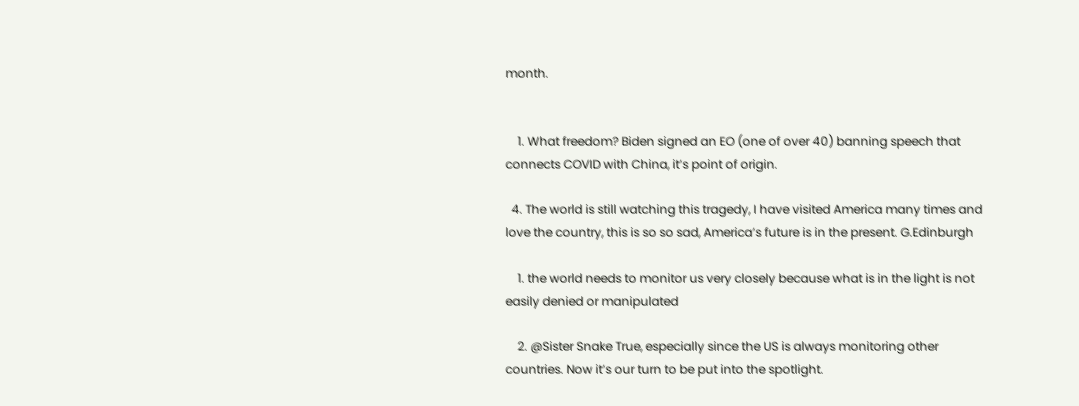month.


    1. What freedom? Biden signed an EO (one of over 40) banning speech that connects COVID with China, it’s point of origin.

  4. The world is still watching this tragedy, I have visited America many times and love the country, this is so so sad, America’s future is in the present. G.Edinburgh

    1. the world needs to monitor us very closely because what is in the light is not easily denied or manipulated

    2. @Sister Snake True, especially since the US is always monitoring other countries. Now it’s our turn to be put into the spotlight.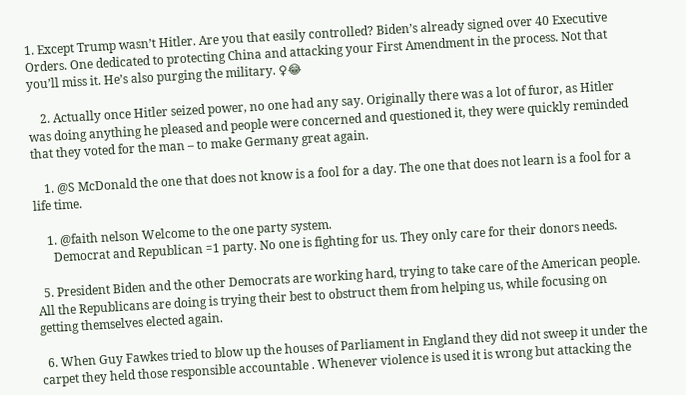1. Except Trump wasn’t Hitler. Are you that easily controlled? Biden’s already signed over 40 Executive Orders. One dedicated to protecting China and attacking your First Amendment in the process. Not that you’ll miss it. He’s also purging the military. ♀😂

    2. Actually once Hitler seized power, no one had any say. Originally there was a lot of furor, as Hitler was doing anything he pleased and people were concerned and questioned it, they were quickly reminded that they voted for the man – to make Germany great again.

    1. @S McDonald the one that does not know is a fool for a day. The one that does not learn is a fool for a life time.

    1. @faith nelson Welcome to the one party system.
      Democrat and Republican =1 party. No one is fighting for us. They only care for their donors needs.

  5. President Biden and the other Democrats are working hard, trying to take care of the American people. All the Republicans are doing is trying their best to obstruct them from helping us, while focusing on getting themselves elected again.

  6. When Guy Fawkes tried to blow up the houses of Parliament in England they did not sweep it under the carpet they held those responsible accountable . Whenever violence is used it is wrong but attacking the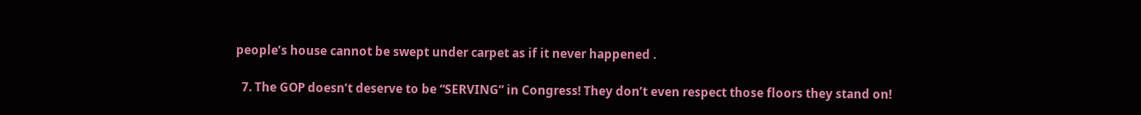people’s house cannot be swept under carpet as if it never happened .

  7. The GOP doesn’t deserve to be “SERVING” in Congress! They don’t even respect those floors they stand on!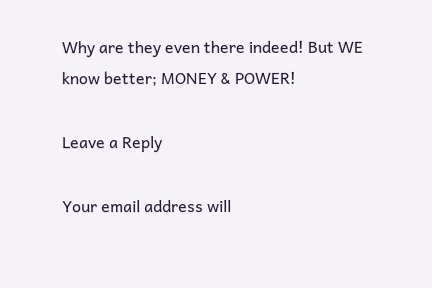Why are they even there indeed! But WE know better; MONEY & POWER!

Leave a Reply

Your email address will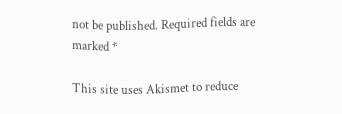not be published. Required fields are marked *

This site uses Akismet to reduce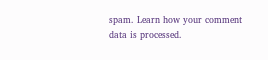spam. Learn how your comment data is processed.